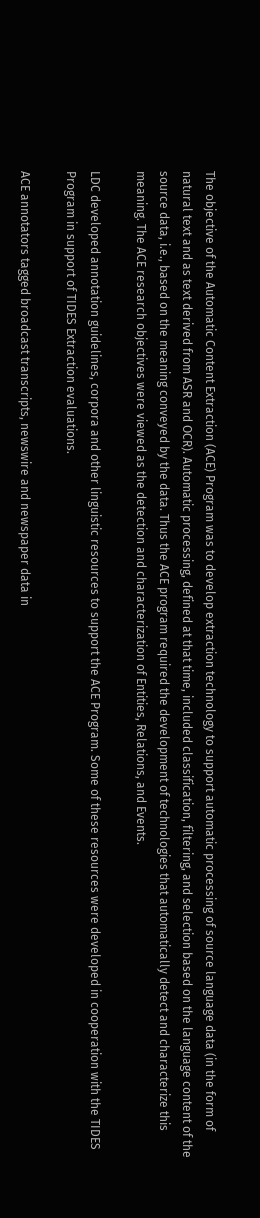The objective of the Automatic Content Extraction (ACE) Program was to develop extraction technology to support automatic processing of source language data (in the form of natural text and as text derived from ASR and OCR). Automatic processing, defined at that time, included classification, filtering, and selection based on the language content of the source data, i.e., based on the meaning conveyed by the data. Thus the ACE program required the development of technologies that automatically detect and characterize this meaning. The ACE research objectives were viewed as the detection and characterization of Entities, Relations, and Events.

LDC developed annotation guidelines, corpora and other linguistic resources to support the ACE Program. Some of these resources were developed in cooperation with the TIDES Program in support of TIDES Extraction evaluations.

ACE annotators tagged broadcast transcripts, newswire and newspaper data in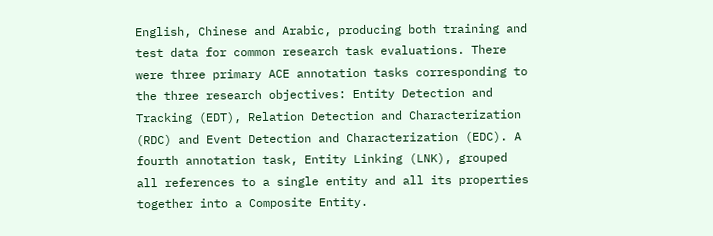English, Chinese and Arabic, producing both training and test data for common research task evaluations. There were three primary ACE annotation tasks corresponding to the three research objectives: Entity Detection and Tracking (EDT), Relation Detection and Characterization (RDC) and Event Detection and Characterization (EDC). A fourth annotation task, Entity Linking (LNK), grouped all references to a single entity and all its properties together into a Composite Entity.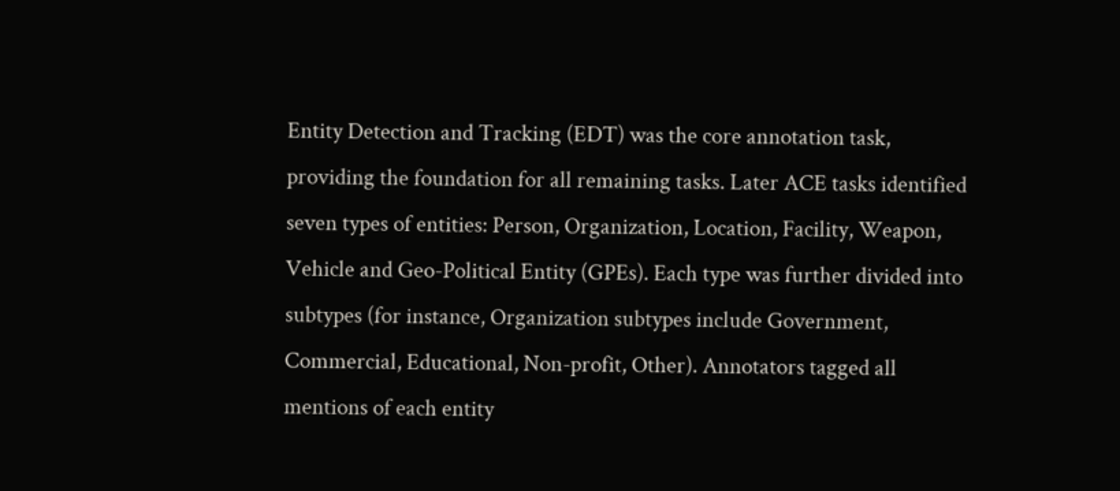Entity Detection and Tracking (EDT) was the core annotation task, providing the foundation for all remaining tasks. Later ACE tasks identified seven types of entities: Person, Organization, Location, Facility, Weapon, Vehicle and Geo-Political Entity (GPEs). Each type was further divided into subtypes (for instance, Organization subtypes include Government, Commercial, Educational, Non-profit, Other). Annotators tagged all mentions of each entity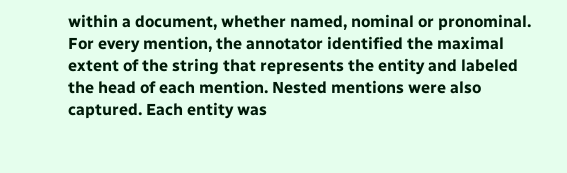within a document, whether named, nominal or pronominal. For every mention, the annotator identified the maximal extent of the string that represents the entity and labeled the head of each mention. Nested mentions were also captured. Each entity was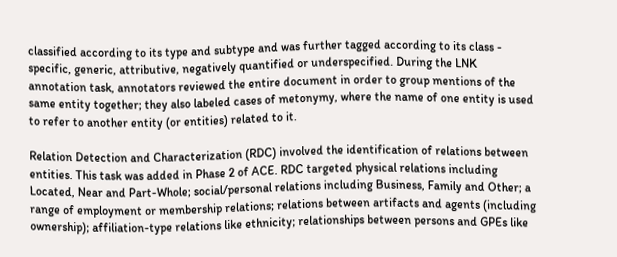classified according to its type and subtype and was further tagged according to its class - specific, generic, attributive, negatively quantified or underspecified. During the LNK annotation task, annotators reviewed the entire document in order to group mentions of the same entity together; they also labeled cases of metonymy, where the name of one entity is used to refer to another entity (or entities) related to it.

Relation Detection and Characterization (RDC) involved the identification of relations between entities. This task was added in Phase 2 of ACE. RDC targeted physical relations including Located, Near and Part-Whole; social/personal relations including Business, Family and Other; a range of employment or membership relations; relations between artifacts and agents (including ownership); affiliation-type relations like ethnicity; relationships between persons and GPEs like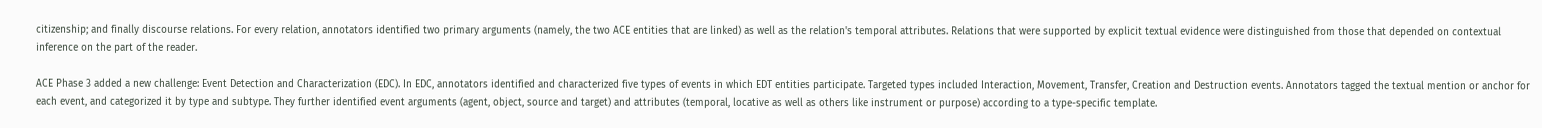citizenship; and finally discourse relations. For every relation, annotators identified two primary arguments (namely, the two ACE entities that are linked) as well as the relation's temporal attributes. Relations that were supported by explicit textual evidence were distinguished from those that depended on contextual inference on the part of the reader.

ACE Phase 3 added a new challenge: Event Detection and Characterization (EDC). In EDC, annotators identified and characterized five types of events in which EDT entities participate. Targeted types included Interaction, Movement, Transfer, Creation and Destruction events. Annotators tagged the textual mention or anchor for each event, and categorized it by type and subtype. They further identified event arguments (agent, object, source and target) and attributes (temporal, locative as well as others like instrument or purpose) according to a type-specific template.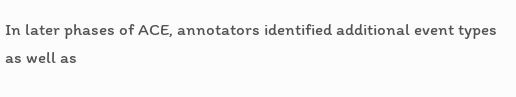In later phases of ACE, annotators identified additional event types as well as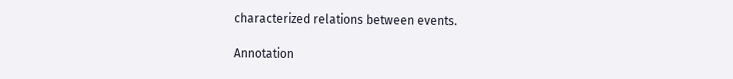characterized relations between events.

Annotation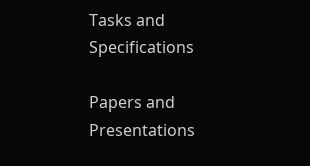Tasks and Specifications

Papers and Presentations